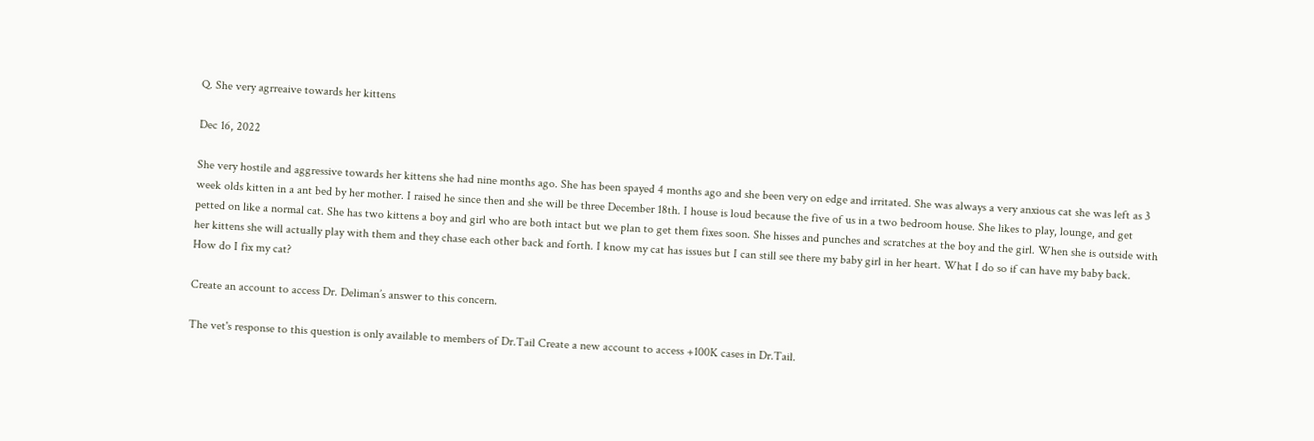Q. She very agrreaive towards her kittens

Dec 16, 2022

She very hostile and aggressive towards her kittens she had nine months ago. She has been spayed 4 months ago and she been very on edge and irritated. She was always a very anxious cat she was left as 3 week olds kitten in a ant bed by her mother. I raised he since then and she will be three December 18th. I house is loud because the five of us in a two bedroom house. She likes to play, lounge, and get petted on like a normal cat. She has two kittens a boy and girl who are both intact but we plan to get them fixes soon. She hisses and punches and scratches at the boy and the girl. When she is outside with her kittens she will actually play with them and they chase each other back and forth. I know my cat has issues but I can still see there my baby girl in her heart. What I do so if can have my baby back.
How do I fix my cat?

Create an account to access Dr. Deliman’s answer to this concern.

The vet's response to this question is only available to members of Dr.Tail Create a new account to access +100K cases in Dr.Tail.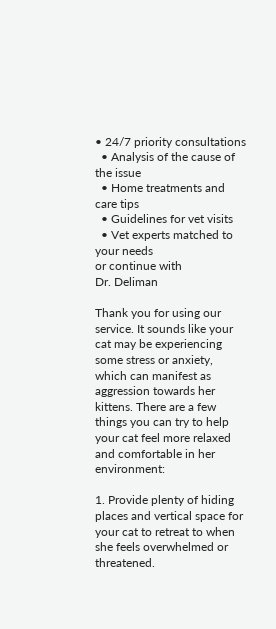• 24/7 priority consultations
  • Analysis of the cause of the issue
  • Home treatments and care tips
  • Guidelines for vet visits
  • Vet experts matched to your needs
or continue with
Dr. Deliman

Thank you for using our service. It sounds like your cat may be experiencing some stress or anxiety, which can manifest as aggression towards her kittens. There are a few things you can try to help your cat feel more relaxed and comfortable in her environment:

1. Provide plenty of hiding places and vertical space for your cat to retreat to when she feels overwhelmed or threatened.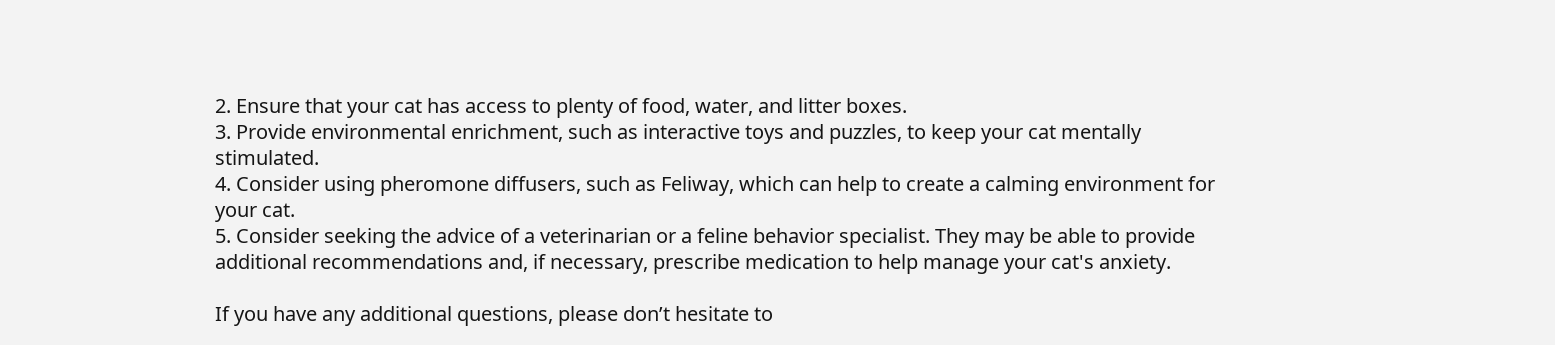2. Ensure that your cat has access to plenty of food, water, and litter boxes.
3. Provide environmental enrichment, such as interactive toys and puzzles, to keep your cat mentally stimulated.
4. Consider using pheromone diffusers, such as Feliway, which can help to create a calming environment for your cat.
5. Consider seeking the advice of a veterinarian or a feline behavior specialist. They may be able to provide additional recommendations and, if necessary, prescribe medication to help manage your cat's anxiety.

If you have any additional questions, please don’t hesitate to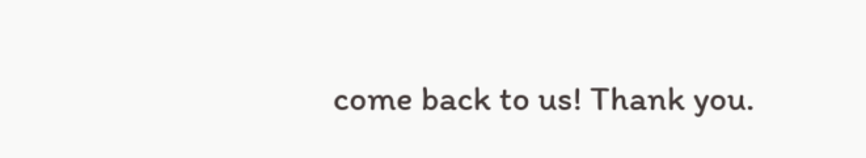come back to us! Thank you.